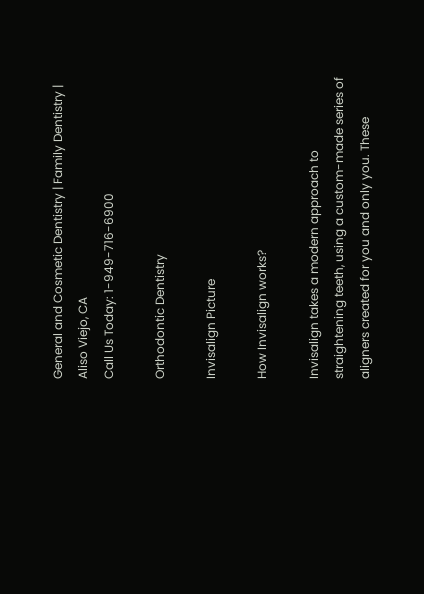General and Cosmetic Dentistry | Family Dentistry | Aliso Viejo, CA
Call Us Today: 1-949-716-6900

Orthodontic Dentistry

Invisalign Picture

How Invisalign works?

Invisalign takes a modern approach to straightening teeth, using a custom-made series of aligners created for you and only you. These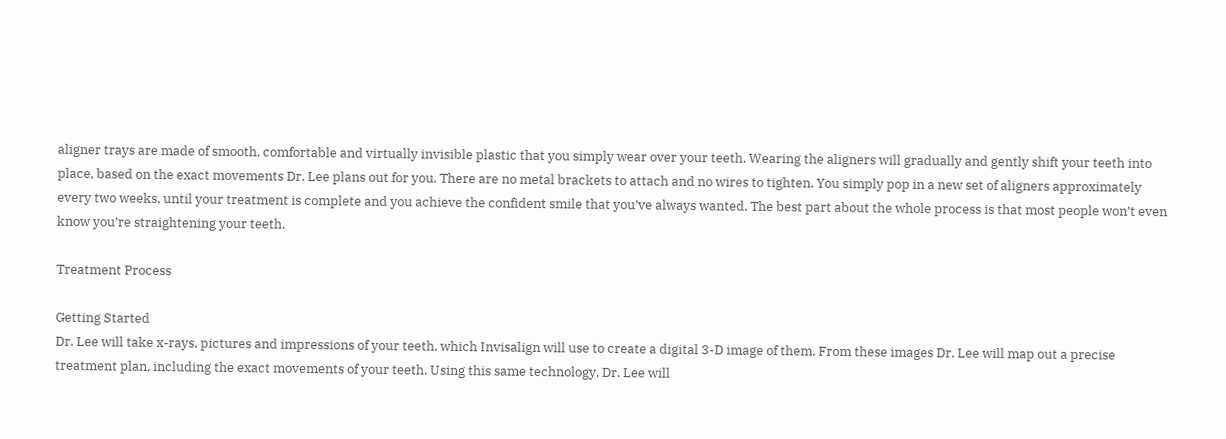aligner trays are made of smooth, comfortable and virtually invisible plastic that you simply wear over your teeth. Wearing the aligners will gradually and gently shift your teeth into place, based on the exact movements Dr. Lee plans out for you. There are no metal brackets to attach and no wires to tighten. You simply pop in a new set of aligners approximately every two weeks, until your treatment is complete and you achieve the confident smile that you’ve always wanted. The best part about the whole process is that most people won’t even know you’re straightening your teeth.

Treatment Process

Getting Started
Dr. Lee will take x-rays, pictures and impressions of your teeth, which Invisalign will use to create a digital 3-D image of them. From these images Dr. Lee will map out a precise treatment plan, including the exact movements of your teeth. Using this same technology, Dr. Lee will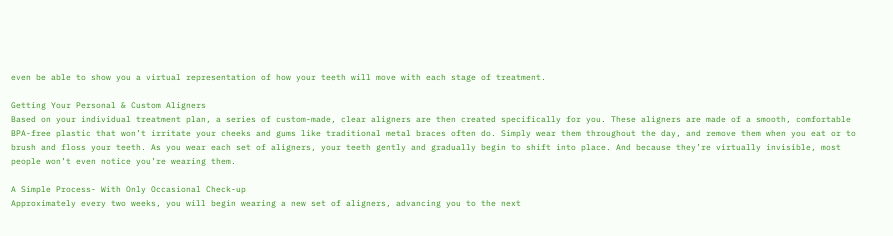even be able to show you a virtual representation of how your teeth will move with each stage of treatment.

Getting Your Personal & Custom Aligners
Based on your individual treatment plan, a series of custom-made, clear aligners are then created specifically for you. These aligners are made of a smooth, comfortable BPA-free plastic that won’t irritate your cheeks and gums like traditional metal braces often do. Simply wear them throughout the day, and remove them when you eat or to brush and floss your teeth. As you wear each set of aligners, your teeth gently and gradually begin to shift into place. And because they’re virtually invisible, most people won’t even notice you’re wearing them.

A Simple Process- With Only Occasional Check-up
Approximately every two weeks, you will begin wearing a new set of aligners, advancing you to the next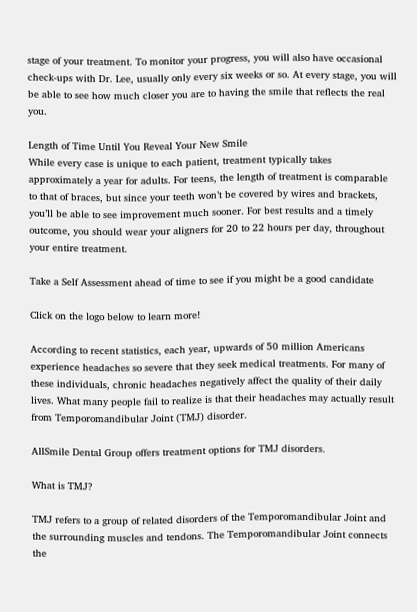stage of your treatment. To monitor your progress, you will also have occasional check-ups with Dr. Lee, usually only every six weeks or so. At every stage, you will be able to see how much closer you are to having the smile that reflects the real you.

Length of Time Until You Reveal Your New Smile
While every case is unique to each patient, treatment typically takes approximately a year for adults. For teens, the length of treatment is comparable to that of braces, but since your teeth won’t be covered by wires and brackets, you’ll be able to see improvement much sooner. For best results and a timely outcome, you should wear your aligners for 20 to 22 hours per day, throughout your entire treatment.

Take a Self Assessment ahead of time to see if you might be a good candidate

Click on the logo below to learn more!

According to recent statistics, each year, upwards of 50 million Americans experience headaches so severe that they seek medical treatments. For many of these individuals, chronic headaches negatively affect the quality of their daily lives. What many people fail to realize is that their headaches may actually result from Temporomandibular Joint (TMJ) disorder.

AllSmile Dental Group offers treatment options for TMJ disorders.

What is TMJ?

TMJ refers to a group of related disorders of the Temporomandibular Joint and the surrounding muscles and tendons. The Temporomandibular Joint connects the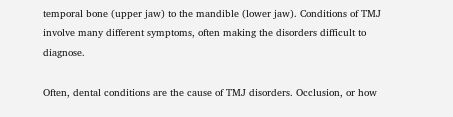temporal bone (upper jaw) to the mandible (lower jaw). Conditions of TMJ involve many different symptoms, often making the disorders difficult to diagnose.

Often, dental conditions are the cause of TMJ disorders. Occlusion, or how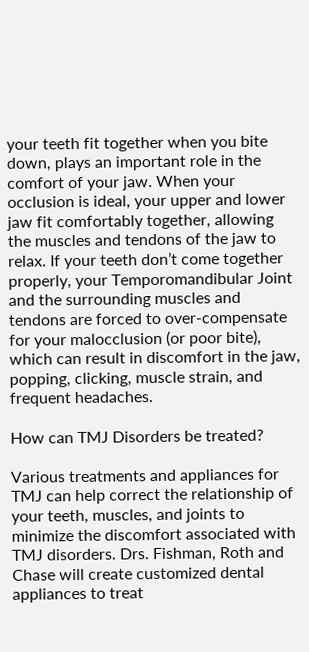your teeth fit together when you bite down, plays an important role in the comfort of your jaw. When your occlusion is ideal, your upper and lower jaw fit comfortably together, allowing the muscles and tendons of the jaw to relax. If your teeth don’t come together properly, your Temporomandibular Joint and the surrounding muscles and tendons are forced to over-compensate for your malocclusion (or poor bite), which can result in discomfort in the jaw, popping, clicking, muscle strain, and frequent headaches.

How can TMJ Disorders be treated?

Various treatments and appliances for TMJ can help correct the relationship of your teeth, muscles, and joints to minimize the discomfort associated with TMJ disorders. Drs. Fishman, Roth and Chase will create customized dental appliances to treat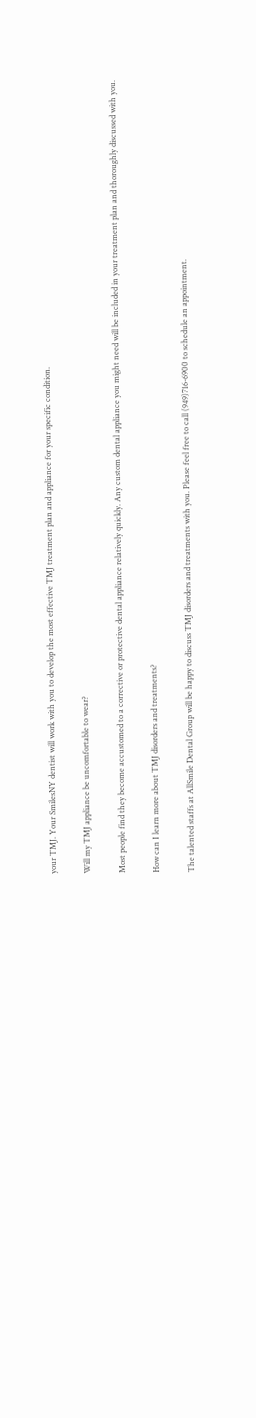your TMJ. Your SmilesNY dentist will work with you to develop the most effective TMJ treatment plan and appliance for your specific condition.

Will my TMJ appliance be uncomfortable to wear?

Most people find they become accustomed to a corrective or protective dental appliance relatively quickly. Any custom dental appliance you might need will be included in your treatment plan and thoroughly discussed with you.

How can I learn more about TMJ disorders and treatments?

The talented staffs at AllSmile Dental Group will be happy to discuss TMJ disorders and treatments with you. Please feel free to call (949)716-6900 to schedule an appointment.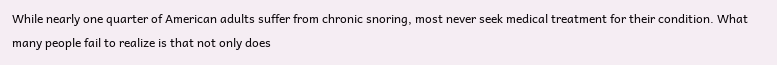While nearly one quarter of American adults suffer from chronic snoring, most never seek medical treatment for their condition. What many people fail to realize is that not only does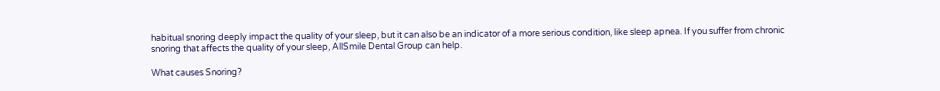habitual snoring deeply impact the quality of your sleep, but it can also be an indicator of a more serious condition, like sleep apnea. If you suffer from chronic snoring that affects the quality of your sleep, AllSmile Dental Group can help.

What causes Snoring?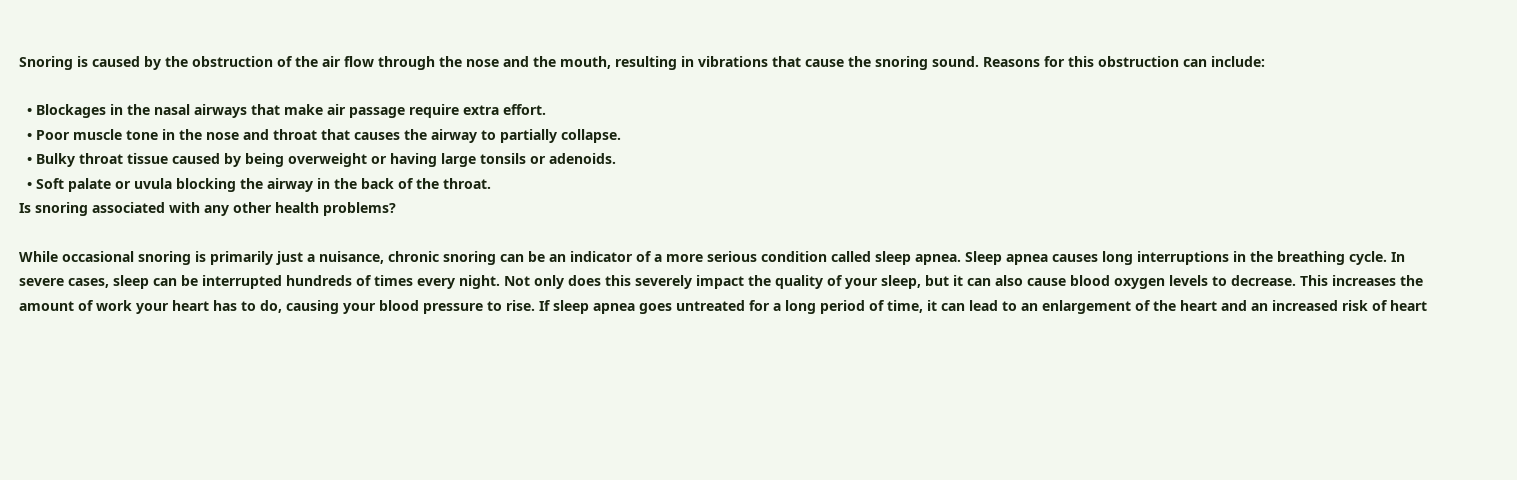Snoring is caused by the obstruction of the air flow through the nose and the mouth, resulting in vibrations that cause the snoring sound. Reasons for this obstruction can include:

  • Blockages in the nasal airways that make air passage require extra effort.
  • Poor muscle tone in the nose and throat that causes the airway to partially collapse.
  • Bulky throat tissue caused by being overweight or having large tonsils or adenoids.
  • Soft palate or uvula blocking the airway in the back of the throat.
Is snoring associated with any other health problems?

While occasional snoring is primarily just a nuisance, chronic snoring can be an indicator of a more serious condition called sleep apnea. Sleep apnea causes long interruptions in the breathing cycle. In severe cases, sleep can be interrupted hundreds of times every night. Not only does this severely impact the quality of your sleep, but it can also cause blood oxygen levels to decrease. This increases the amount of work your heart has to do, causing your blood pressure to rise. If sleep apnea goes untreated for a long period of time, it can lead to an enlargement of the heart and an increased risk of heart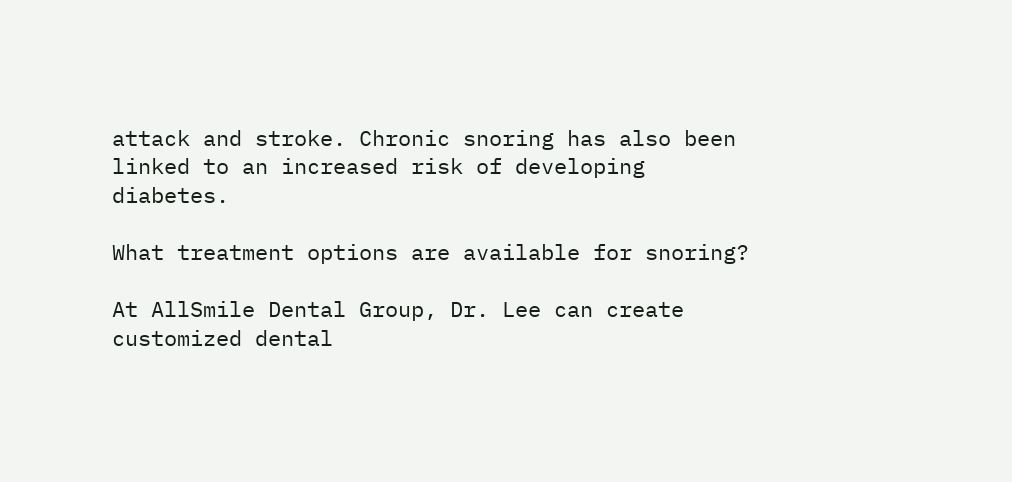attack and stroke. Chronic snoring has also been linked to an increased risk of developing diabetes.

What treatment options are available for snoring?

At AllSmile Dental Group, Dr. Lee can create customized dental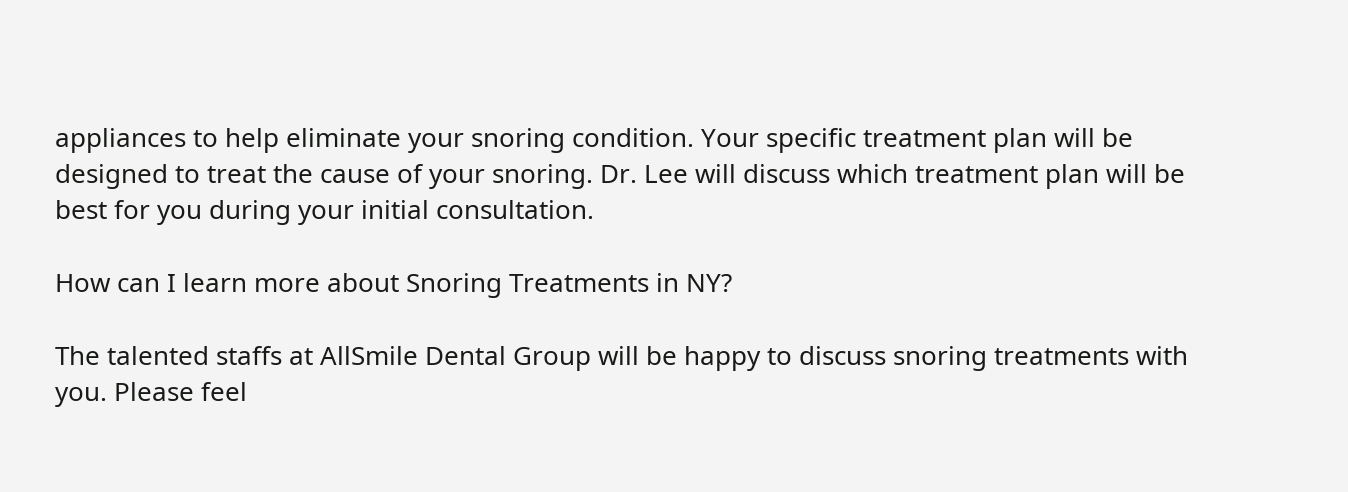appliances to help eliminate your snoring condition. Your specific treatment plan will be designed to treat the cause of your snoring. Dr. Lee will discuss which treatment plan will be best for you during your initial consultation.

How can I learn more about Snoring Treatments in NY?

The talented staffs at AllSmile Dental Group will be happy to discuss snoring treatments with you. Please feel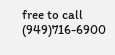free to call (949)716-6900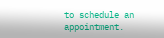to schedule an appointment.